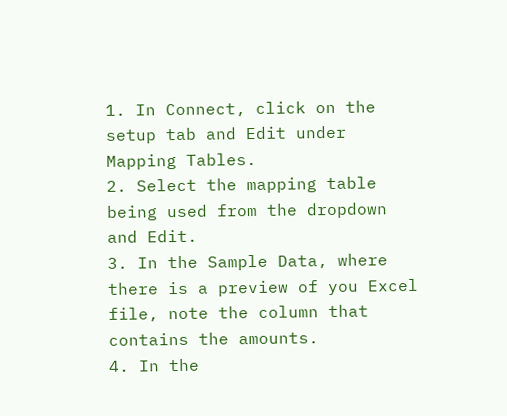1. In Connect, click on the setup tab and Edit under Mapping Tables.
2. Select the mapping table being used from the dropdown and Edit.
3. In the Sample Data, where there is a preview of you Excel file, note the column that contains the amounts.
4. In the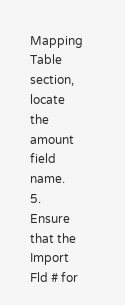Mapping Table section, locate the amount field name.
5. Ensure that the Import Fld # for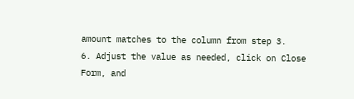amount matches to the column from step 3.
6. Adjust the value as needed, click on Close Form, and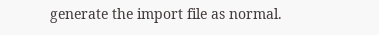generate the import file as normal.